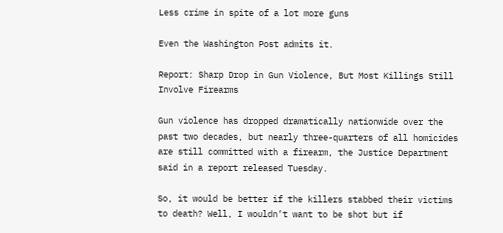Less crime in spite of a lot more guns

Even the Washington Post admits it.

Report: Sharp Drop in Gun Violence, But Most Killings Still Involve Firearms

Gun violence has dropped dramatically nationwide over the past two decades, but nearly three-quarters of all homicides are still committed with a firearm, the Justice Department said in a report released Tuesday.

So, it would be better if the killers stabbed their victims to death? Well, I wouldn’t want to be shot but if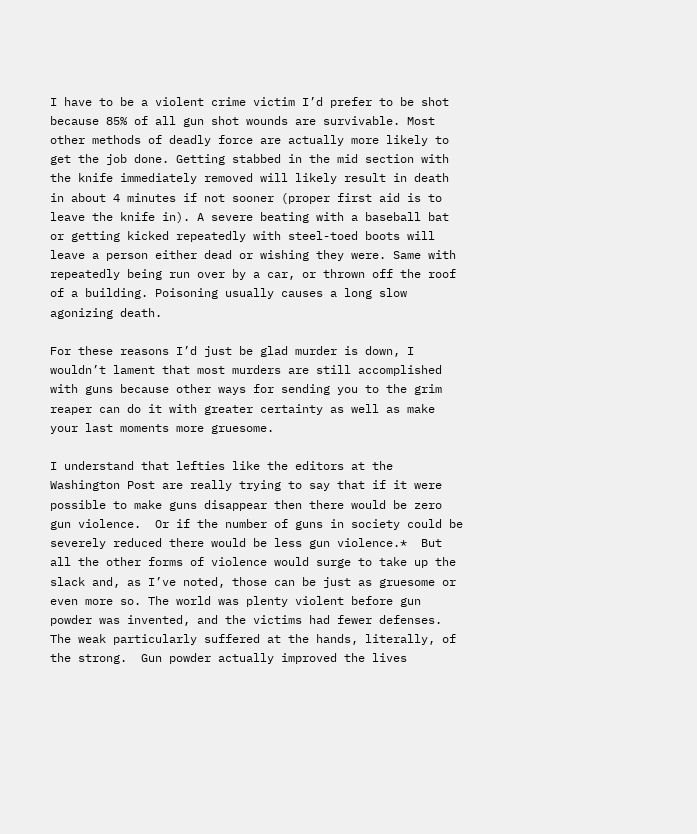I have to be a violent crime victim I’d prefer to be shot because 85% of all gun shot wounds are survivable. Most other methods of deadly force are actually more likely to get the job done. Getting stabbed in the mid section with the knife immediately removed will likely result in death in about 4 minutes if not sooner (proper first aid is to leave the knife in). A severe beating with a baseball bat or getting kicked repeatedly with steel-toed boots will leave a person either dead or wishing they were. Same with repeatedly being run over by a car, or thrown off the roof of a building. Poisoning usually causes a long slow agonizing death.

For these reasons I’d just be glad murder is down, I wouldn’t lament that most murders are still accomplished with guns because other ways for sending you to the grim reaper can do it with greater certainty as well as make your last moments more gruesome.

I understand that lefties like the editors at the Washington Post are really trying to say that if it were possible to make guns disappear then there would be zero gun violence.  Or if the number of guns in society could be severely reduced there would be less gun violence.*  But all the other forms of violence would surge to take up the slack and, as I’ve noted, those can be just as gruesome or even more so. The world was plenty violent before gun powder was invented, and the victims had fewer defenses.  The weak particularly suffered at the hands, literally, of the strong.  Gun powder actually improved the lives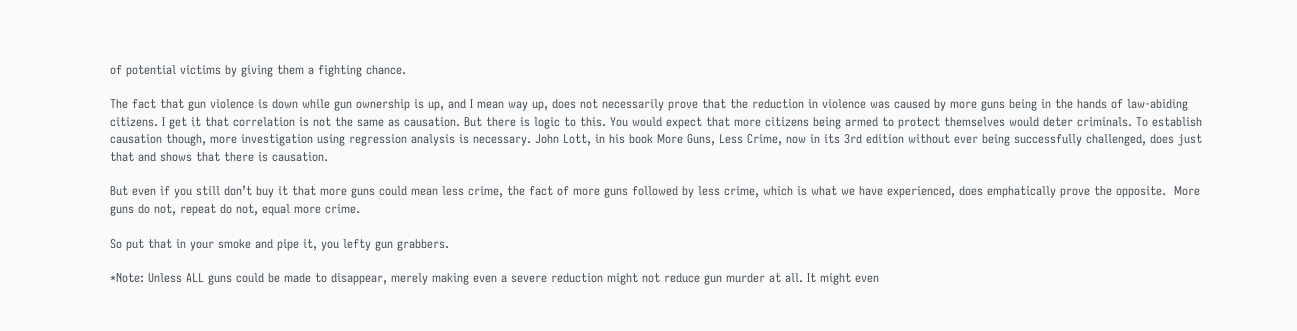of potential victims by giving them a fighting chance.

The fact that gun violence is down while gun ownership is up, and I mean way up, does not necessarily prove that the reduction in violence was caused by more guns being in the hands of law-abiding citizens. I get it that correlation is not the same as causation. But there is logic to this. You would expect that more citizens being armed to protect themselves would deter criminals. To establish causation though, more investigation using regression analysis is necessary. John Lott, in his book More Guns, Less Crime, now in its 3rd edition without ever being successfully challenged, does just that and shows that there is causation.

But even if you still don’t buy it that more guns could mean less crime, the fact of more guns followed by less crime, which is what we have experienced, does emphatically prove the opposite.  More guns do not, repeat do not, equal more crime.

So put that in your smoke and pipe it, you lefty gun grabbers.

*Note: Unless ALL guns could be made to disappear, merely making even a severe reduction might not reduce gun murder at all. It might even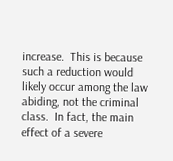increase.  This is because such a reduction would likely occur among the law abiding, not the criminal class.  In fact, the main effect of a severe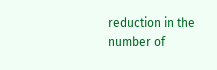reduction in the number of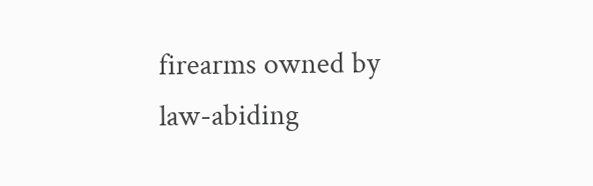firearms owned by law-abiding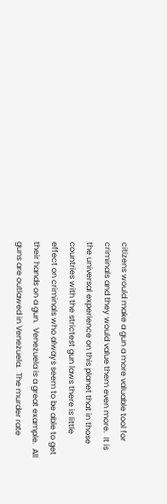citizens would make a gun a more valuable tool for criminals and they would value them even more.  It is the universal experience on this planet that in those countries with the strictest gun laws there is little effect on criminals who always seem to be able to get their hands on a gun.  Venezuela is a great example.  All guns are outlawed in Venezuela.  The murder rate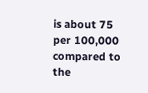is about 75 per 100,000 compared to the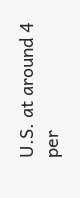U.S. at around 4 per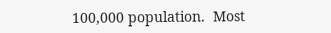100,000 population.  Most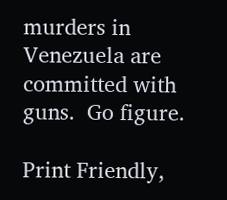murders in Venezuela are committed with guns.  Go figure.

Print Friendly,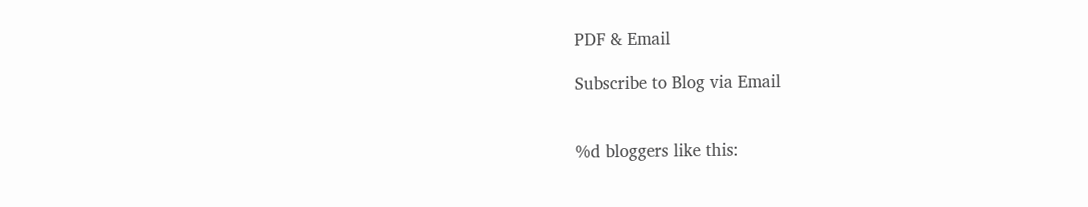PDF & Email

Subscribe to Blog via Email


%d bloggers like this: